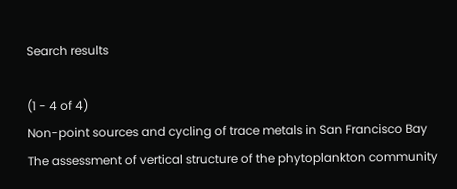Search results

(1 - 4 of 4)
Non-point sources and cycling of trace metals in San Francisco Bay
The assessment of vertical structure of the phytoplankton community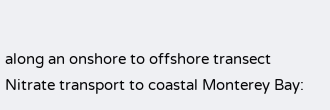along an onshore to offshore transect
Nitrate transport to coastal Monterey Bay: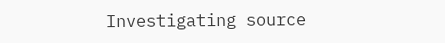Investigating source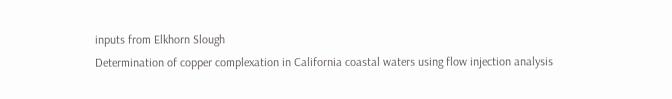inputs from Elkhorn Slough
Determination of copper complexation in California coastal waters using flow injection analysis